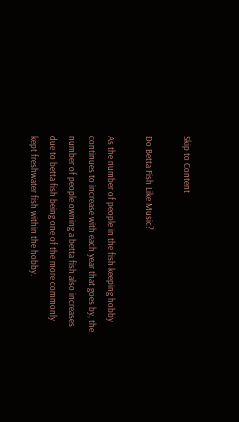Skip to Content

Do Betta Fish Like Music?

As the number of people in the fish keeping hobby continues to increase with each year that goes by, the number of people owning a betta fish also increases due to betta fish being one of the more commonly kept freshwater fish within the hobby.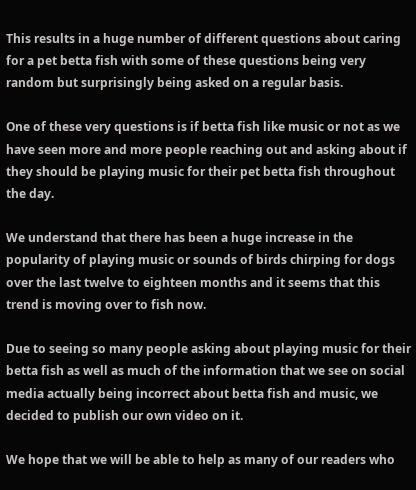This results in a huge number of different questions about caring for a pet betta fish with some of these questions being very random but surprisingly being asked on a regular basis.

One of these very questions is if betta fish like music or not as we have seen more and more people reaching out and asking about if they should be playing music for their pet betta fish throughout the day.

We understand that there has been a huge increase in the popularity of playing music or sounds of birds chirping for dogs over the last twelve to eighteen months and it seems that this trend is moving over to fish now.

Due to seeing so many people asking about playing music for their betta fish as well as much of the information that we see on social media actually being incorrect about betta fish and music, we decided to publish our own video on it.

We hope that we will be able to help as many of our readers who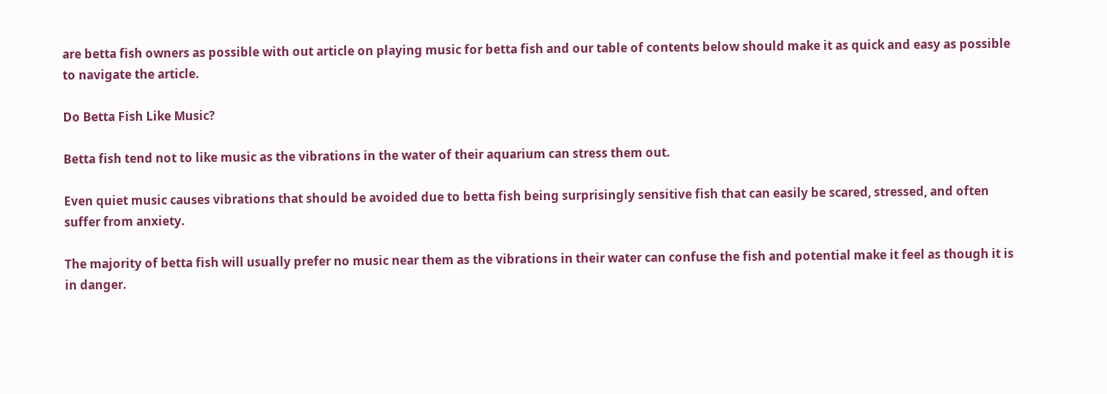are betta fish owners as possible with out article on playing music for betta fish and our table of contents below should make it as quick and easy as possible to navigate the article.

Do Betta Fish Like Music?

Betta fish tend not to like music as the vibrations in the water of their aquarium can stress them out.

Even quiet music causes vibrations that should be avoided due to betta fish being surprisingly sensitive fish that can easily be scared, stressed, and often suffer from anxiety.

The majority of betta fish will usually prefer no music near them as the vibrations in their water can confuse the fish and potential make it feel as though it is in danger.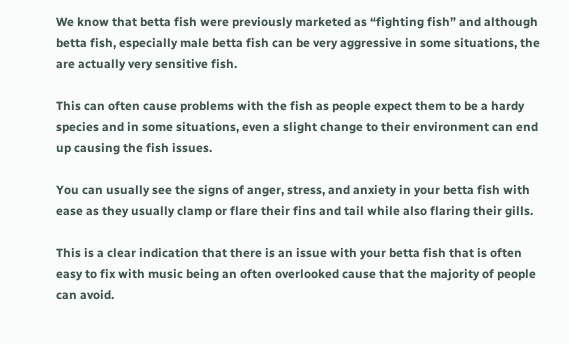We know that betta fish were previously marketed as “fighting fish” and although betta fish, especially male betta fish can be very aggressive in some situations, the are actually very sensitive fish.

This can often cause problems with the fish as people expect them to be a hardy species and in some situations, even a slight change to their environment can end up causing the fish issues.

You can usually see the signs of anger, stress, and anxiety in your betta fish with ease as they usually clamp or flare their fins and tail while also flaring their gills.

This is a clear indication that there is an issue with your betta fish that is often easy to fix with music being an often overlooked cause that the majority of people can avoid.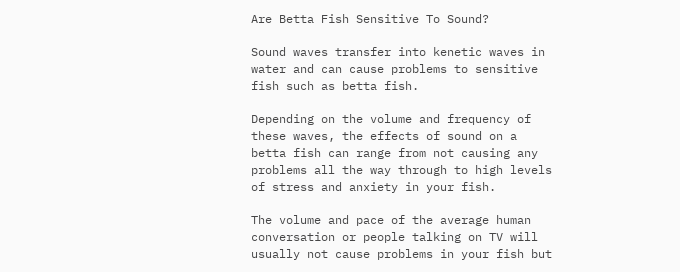Are Betta Fish Sensitive To Sound?

Sound waves transfer into kenetic waves in water and can cause problems to sensitive fish such as betta fish.

Depending on the volume and frequency of these waves, the effects of sound on a betta fish can range from not causing any problems all the way through to high levels of stress and anxiety in your fish.

The volume and pace of the average human conversation or people talking on TV will usually not cause problems in your fish but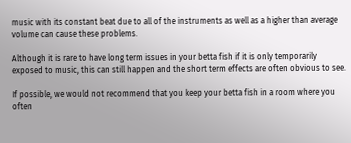music with its constant beat due to all of the instruments as well as a higher than average volume can cause these problems.

Although it is rare to have long term issues in your betta fish if it is only temporarily exposed to music, this can still happen and the short term effects are often obvious to see.

If possible, we would not recommend that you keep your betta fish in a room where you often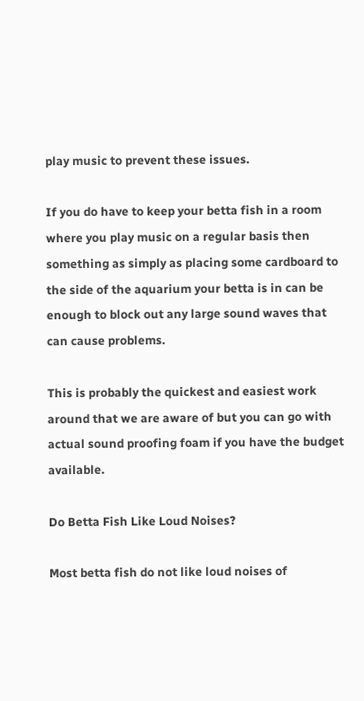play music to prevent these issues.

If you do have to keep your betta fish in a room where you play music on a regular basis then something as simply as placing some cardboard to the side of the aquarium your betta is in can be enough to block out any large sound waves that can cause problems.

This is probably the quickest and easiest work around that we are aware of but you can go with actual sound proofing foam if you have the budget available.

Do Betta Fish Like Loud Noises?

Most betta fish do not like loud noises of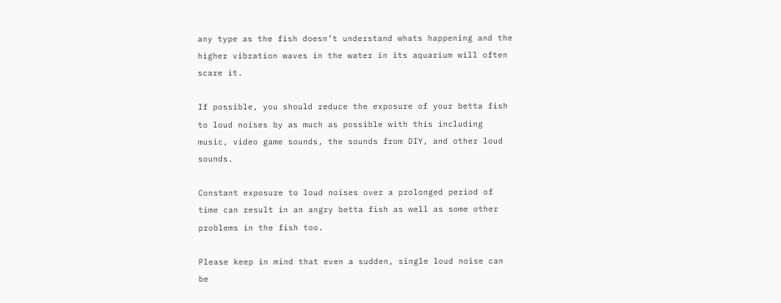any type as the fish doesn’t understand whats happening and the higher vibration waves in the water in its aquarium will often scare it.

If possible, you should reduce the exposure of your betta fish to loud noises by as much as possible with this including music, video game sounds, the sounds from DIY, and other loud sounds.

Constant exposure to loud noises over a prolonged period of time can result in an angry betta fish as well as some other problems in the fish too.

Please keep in mind that even a sudden, single loud noise can be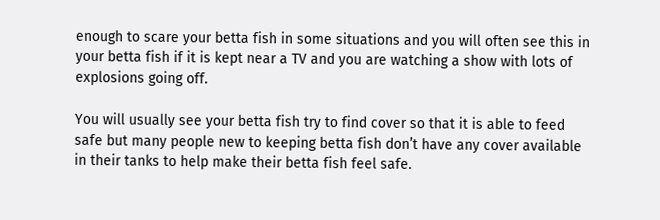enough to scare your betta fish in some situations and you will often see this in your betta fish if it is kept near a TV and you are watching a show with lots of explosions going off.

You will usually see your betta fish try to find cover so that it is able to feed safe but many people new to keeping betta fish don’t have any cover available in their tanks to help make their betta fish feel safe.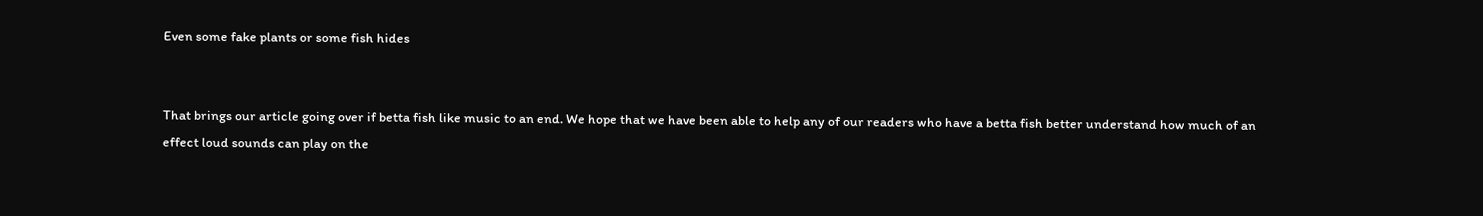Even some fake plants or some fish hides


That brings our article going over if betta fish like music to an end. We hope that we have been able to help any of our readers who have a betta fish better understand how much of an effect loud sounds can play on the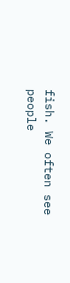fish. We often see people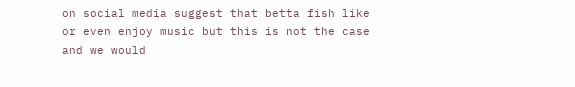on social media suggest that betta fish like or even enjoy music but this is not the case and we would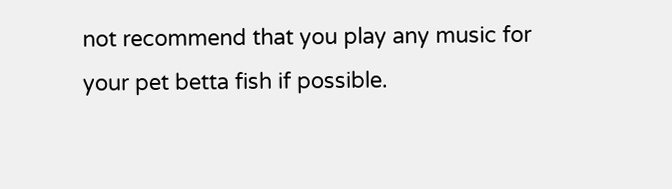not recommend that you play any music for your pet betta fish if possible.